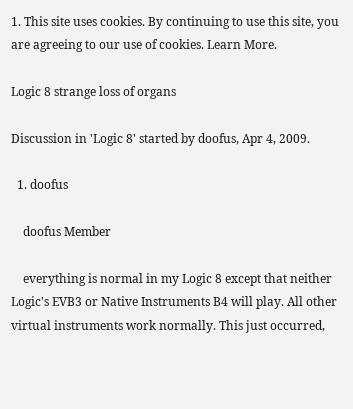1. This site uses cookies. By continuing to use this site, you are agreeing to our use of cookies. Learn More.

Logic 8 strange loss of organs

Discussion in 'Logic 8' started by doofus, Apr 4, 2009.

  1. doofus

    doofus Member

    everything is normal in my Logic 8 except that neither Logic's EVB3 or Native Instruments B4 will play. All other virtual instruments work normally. This just occurred,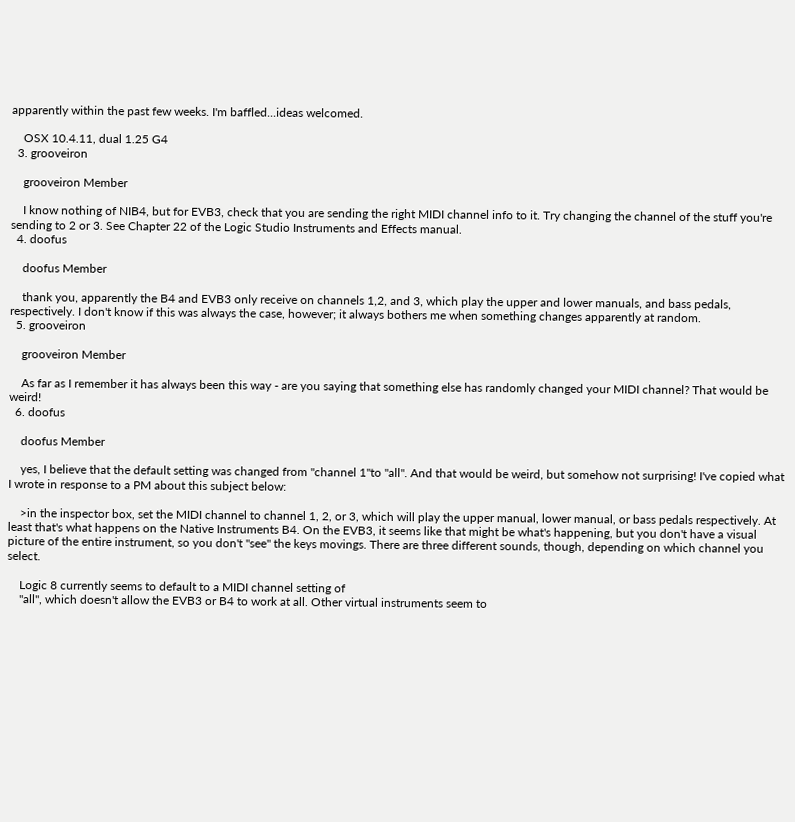apparently within the past few weeks. I'm baffled...ideas welcomed.

    OSX 10.4.11, dual 1.25 G4
  3. grooveiron

    grooveiron Member

    I know nothing of NIB4, but for EVB3, check that you are sending the right MIDI channel info to it. Try changing the channel of the stuff you're sending to 2 or 3. See Chapter 22 of the Logic Studio Instruments and Effects manual.
  4. doofus

    doofus Member

    thank you, apparently the B4 and EVB3 only receive on channels 1,2, and 3, which play the upper and lower manuals, and bass pedals, respectively. I don't know if this was always the case, however; it always bothers me when something changes apparently at random.
  5. grooveiron

    grooveiron Member

    As far as I remember it has always been this way - are you saying that something else has randomly changed your MIDI channel? That would be weird!
  6. doofus

    doofus Member

    yes, I believe that the default setting was changed from "channel 1"to "all". And that would be weird, but somehow not surprising! I've copied what I wrote in response to a PM about this subject below:

    >in the inspector box, set the MIDI channel to channel 1, 2, or 3, which will play the upper manual, lower manual, or bass pedals respectively. At least that's what happens on the Native Instruments B4. On the EVB3, it seems like that might be what's happening, but you don't have a visual picture of the entire instrument, so you don't "see" the keys movings. There are three different sounds, though, depending on which channel you select.

    Logic 8 currently seems to default to a MIDI channel setting of
    "all", which doesn't allow the EVB3 or B4 to work at all. Other virtual instruments seem to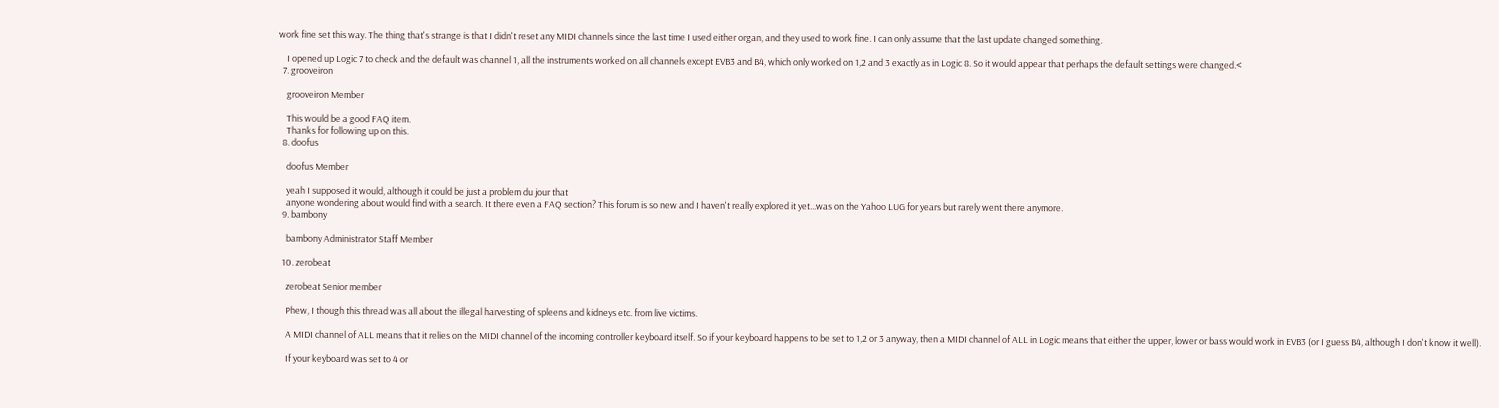work fine set this way. The thing that's strange is that I didn't reset any MIDI channels since the last time I used either organ, and they used to work fine. I can only assume that the last update changed something.

    I opened up Logic 7 to check and the default was channel 1, all the instruments worked on all channels except EVB3 and B4, which only worked on 1,2 and 3 exactly as in Logic 8. So it would appear that perhaps the default settings were changed.<
  7. grooveiron

    grooveiron Member

    This would be a good FAQ item.
    Thanks for following up on this.
  8. doofus

    doofus Member

    yeah I supposed it would, although it could be just a problem du jour that
    anyone wondering about would find with a search. It there even a FAQ section? This forum is so new and I haven't really explored it yet...was on the Yahoo LUG for years but rarely went there anymore.
  9. bambony

    bambony Administrator Staff Member

  10. zerobeat

    zerobeat Senior member

    Phew, I though this thread was all about the illegal harvesting of spleens and kidneys etc. from live victims.

    A MIDI channel of ALL means that it relies on the MIDI channel of the incoming controller keyboard itself. So if your keyboard happens to be set to 1,2 or 3 anyway, then a MIDI channel of ALL in Logic means that either the upper, lower or bass would work in EVB3 (or I guess B4, although I don't know it well).

    If your keyboard was set to 4 or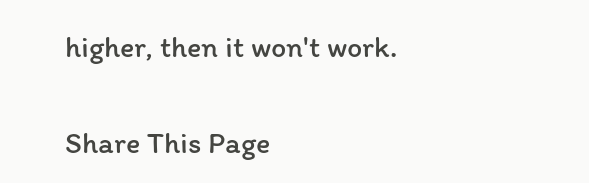higher, then it won't work.

Share This Page